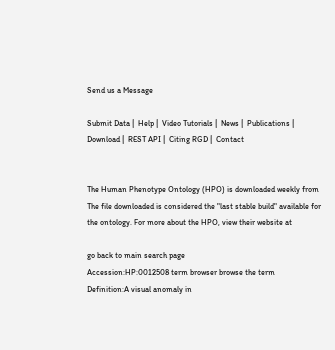Send us a Message

Submit Data |  Help |  Video Tutorials |  News |  Publications |  Download |  REST API |  Citing RGD |  Contact


The Human Phenotype Ontology (HPO) is downloaded weekly from The file downloaded is considered the "last stable build" available for the ontology. For more about the HPO, view their website at

go back to main search page
Accession:HP:0012508 term browser browse the term
Definition:A visual anomaly in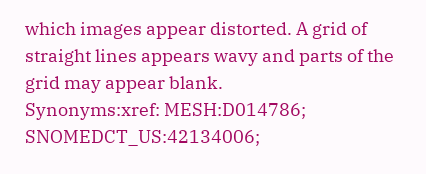which images appear distorted. A grid of straight lines appears wavy and parts of the grid may appear blank.
Synonyms:xref: MESH:D014786;   SNOMEDCT_US:42134006;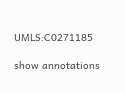UMLS:C0271185

show annotations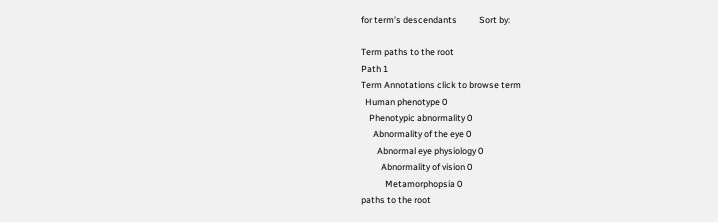for term's descendants           Sort by:

Term paths to the root
Path 1
Term Annotations click to browse term
  Human phenotype 0
    Phenotypic abnormality 0
      Abnormality of the eye 0
        Abnormal eye physiology 0
          Abnormality of vision 0
            Metamorphopsia 0
paths to the root